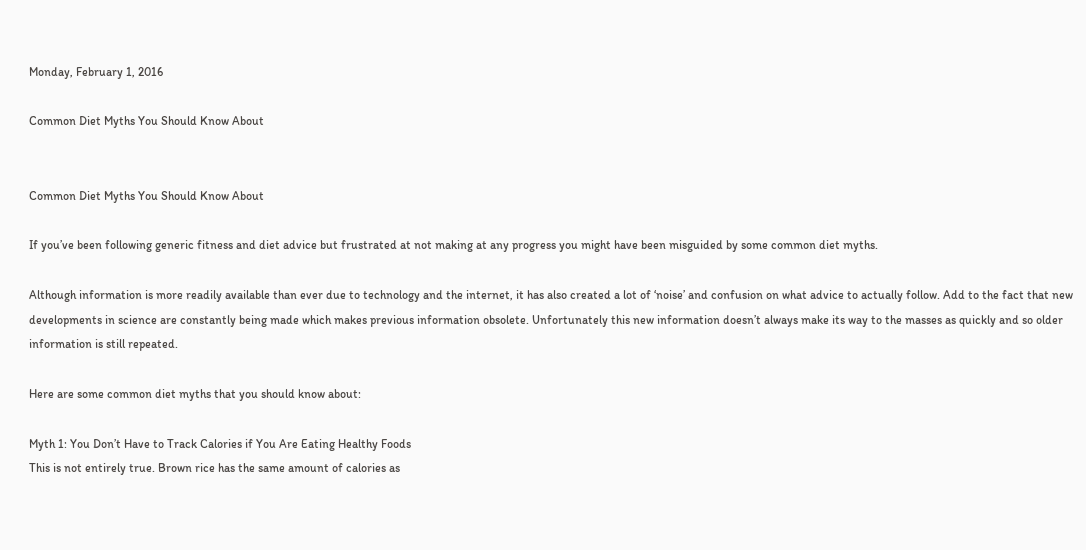Monday, February 1, 2016

Common Diet Myths You Should Know About


Common Diet Myths You Should Know About

If you’ve been following generic fitness and diet advice but frustrated at not making at any progress you might have been misguided by some common diet myths.

Although information is more readily available than ever due to technology and the internet, it has also created a lot of ‘noise’ and confusion on what advice to actually follow. Add to the fact that new developments in science are constantly being made which makes previous information obsolete. Unfortunately this new information doesn’t always make its way to the masses as quickly and so older information is still repeated.

Here are some common diet myths that you should know about:

Myth 1: You Don’t Have to Track Calories if You Are Eating Healthy Foods
This is not entirely true. Brown rice has the same amount of calories as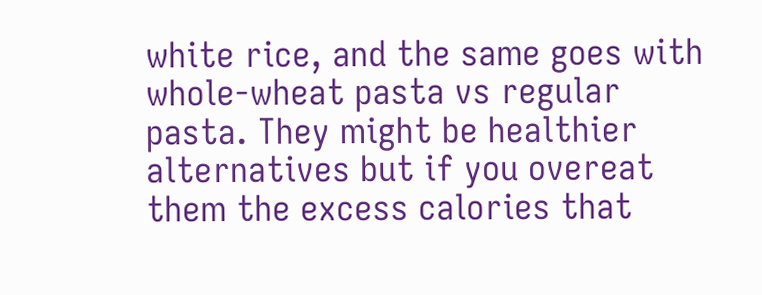white rice, and the same goes with whole-wheat pasta vs regular pasta. They might be healthier alternatives but if you overeat them the excess calories that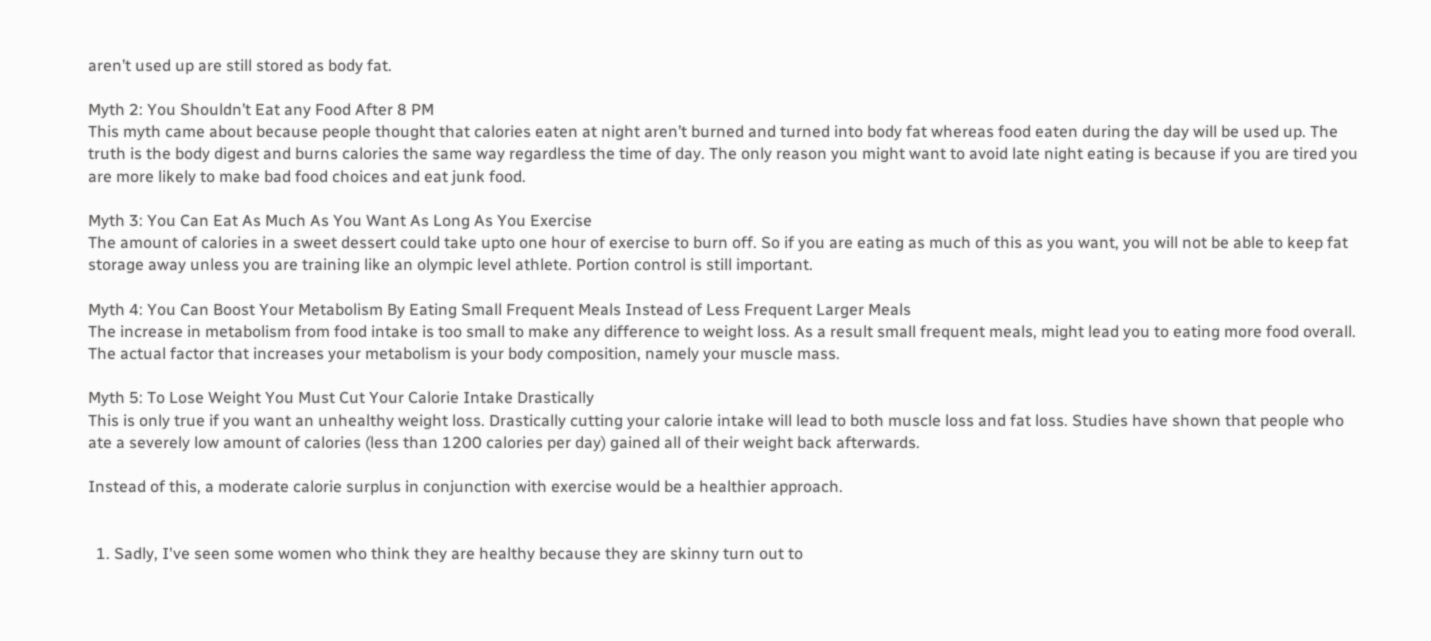aren’t used up are still stored as body fat.

Myth 2: You Shouldn’t Eat any Food After 8 PM
This myth came about because people thought that calories eaten at night aren’t burned and turned into body fat whereas food eaten during the day will be used up. The truth is the body digest and burns calories the same way regardless the time of day. The only reason you might want to avoid late night eating is because if you are tired you are more likely to make bad food choices and eat junk food.

Myth 3: You Can Eat As Much As You Want As Long As You Exercise
The amount of calories in a sweet dessert could take upto one hour of exercise to burn off. So if you are eating as much of this as you want, you will not be able to keep fat storage away unless you are training like an olympic level athlete. Portion control is still important.

Myth 4: You Can Boost Your Metabolism By Eating Small Frequent Meals Instead of Less Frequent Larger Meals
The increase in metabolism from food intake is too small to make any difference to weight loss. As a result small frequent meals, might lead you to eating more food overall. The actual factor that increases your metabolism is your body composition, namely your muscle mass.

Myth 5: To Lose Weight You Must Cut Your Calorie Intake Drastically
This is only true if you want an unhealthy weight loss. Drastically cutting your calorie intake will lead to both muscle loss and fat loss. Studies have shown that people who ate a severely low amount of calories (less than 1200 calories per day) gained all of their weight back afterwards.

Instead of this, a moderate calorie surplus in conjunction with exercise would be a healthier approach.


  1. Sadly, I've seen some women who think they are healthy because they are skinny turn out to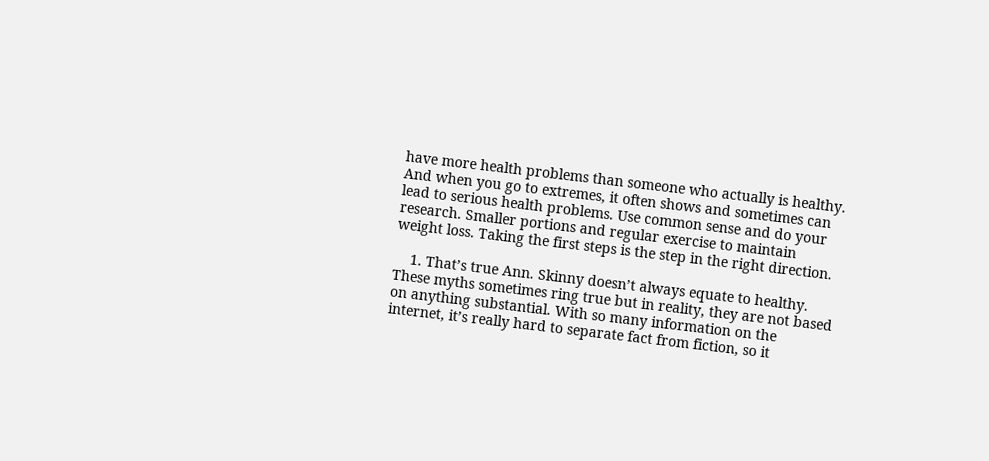have more health problems than someone who actually is healthy. And when you go to extremes, it often shows and sometimes can lead to serious health problems. Use common sense and do your research. Smaller portions and regular exercise to maintain weight loss. Taking the first steps is the step in the right direction.

    1. That’s true Ann. Skinny doesn’t always equate to healthy. These myths sometimes ring true but in reality, they are not based on anything substantial. With so many information on the internet, it’s really hard to separate fact from fiction, so it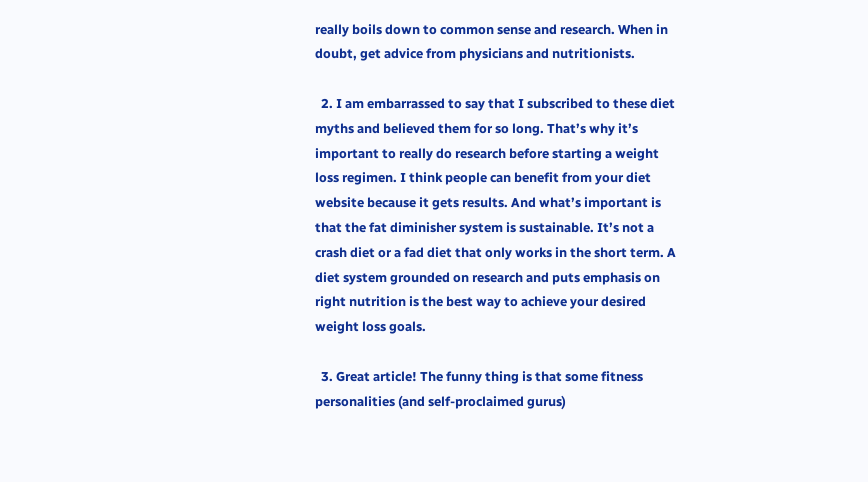really boils down to common sense and research. When in doubt, get advice from physicians and nutritionists.

  2. I am embarrassed to say that I subscribed to these diet myths and believed them for so long. That’s why it’s important to really do research before starting a weight loss regimen. I think people can benefit from your diet website because it gets results. And what’s important is that the fat diminisher system is sustainable. It’s not a crash diet or a fad diet that only works in the short term. A diet system grounded on research and puts emphasis on right nutrition is the best way to achieve your desired weight loss goals.

  3. Great article! The funny thing is that some fitness personalities (and self-proclaimed gurus)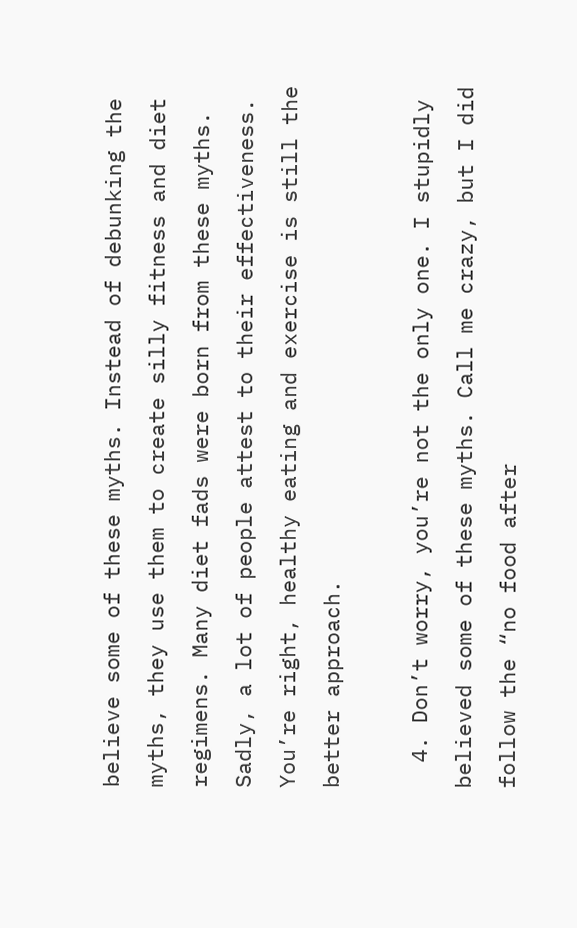believe some of these myths. Instead of debunking the myths, they use them to create silly fitness and diet regimens. Many diet fads were born from these myths. Sadly, a lot of people attest to their effectiveness. You’re right, healthy eating and exercise is still the better approach.

  4. Don’t worry, you’re not the only one. I stupidly believed some of these myths. Call me crazy, but I did follow the “no food after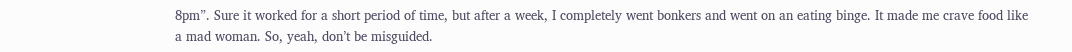8pm”. Sure it worked for a short period of time, but after a week, I completely went bonkers and went on an eating binge. It made me crave food like a mad woman. So, yeah, don’t be misguided.